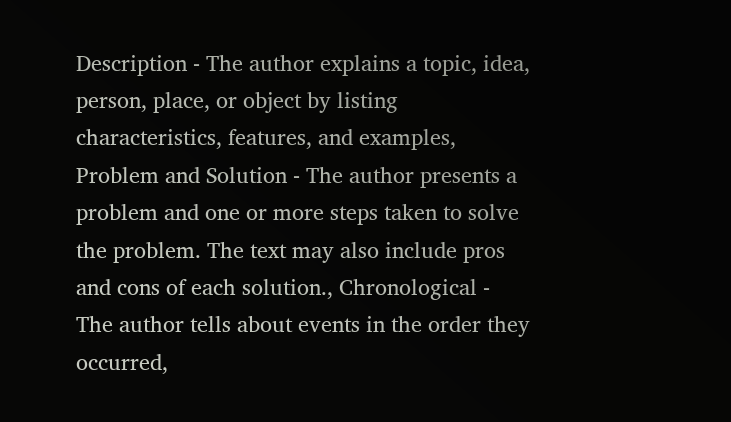Description - The author explains a topic, idea, person, place, or object by listing characteristics, features, and examples, Problem and Solution - The author presents a problem and one or more steps taken to solve the problem. The text may also include pros and cons of each solution., Chronological - The author tells about events in the order they occurred,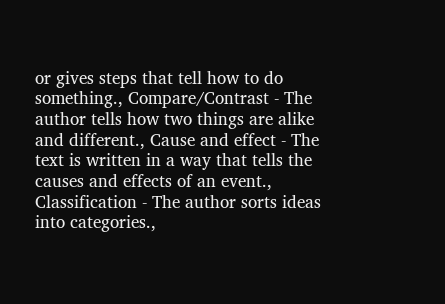or gives steps that tell how to do something., Compare/Contrast - The author tells how two things are alike and different., Cause and effect - The text is written in a way that tells the causes and effects of an event., Classification - The author sorts ideas into categories.,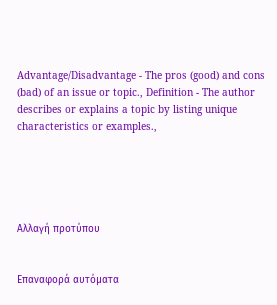Advantage/Disadvantage - The pros (good) and cons (bad) of an issue or topic., Definition - The author describes or explains a topic by listing unique characteristics or examples.,





Αλλαγή προτύπου


Επαναφορά αυτόματα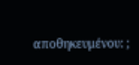αποθηκευμένου: ;